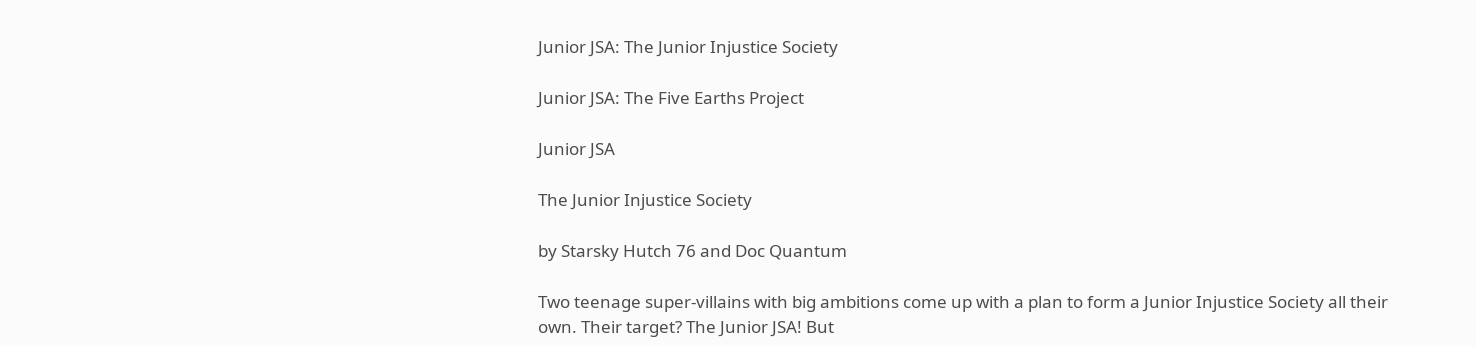Junior JSA: The Junior Injustice Society

Junior JSA: The Five Earths Project

Junior JSA

The Junior Injustice Society

by Starsky Hutch 76 and Doc Quantum

Two teenage super-villains with big ambitions come up with a plan to form a Junior Injustice Society all their own. Their target? The Junior JSA! But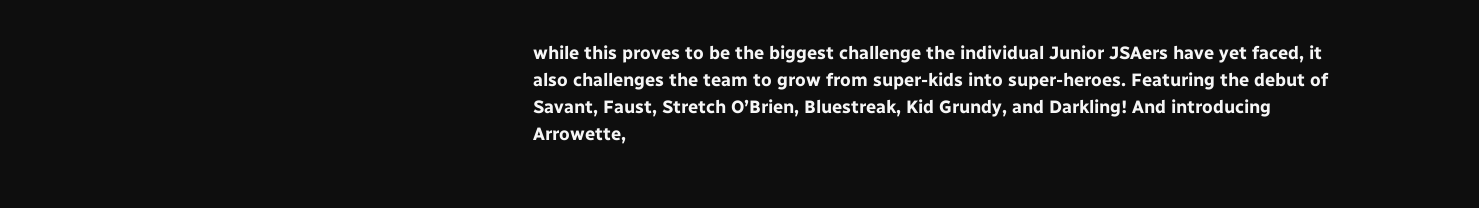while this proves to be the biggest challenge the individual Junior JSAers have yet faced, it also challenges the team to grow from super-kids into super-heroes. Featuring the debut of Savant, Faust, Stretch O’Brien, Bluestreak, Kid Grundy, and Darkling! And introducing Arrowette,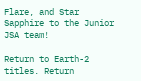Flare, and Star Sapphire to the Junior JSA team!

Return to Earth-2 titles. Return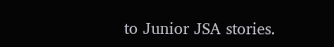to Junior JSA stories.